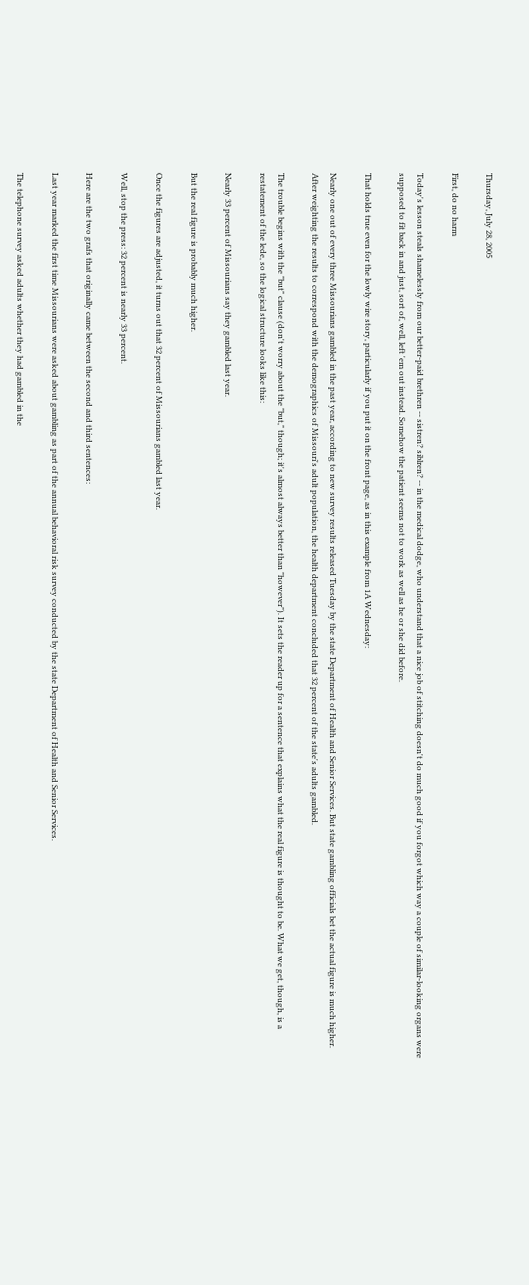Thursday, July 28, 2005

First, do no harm

Today's lesson steals shamelessly from our better-paid brethren -- sistren? siblren? -- in the medical dodge, who understand that a nice job of stitching doesn't do much good if you forgot which way a couple of similar-looking organs were supposed to fit back in and just, sort of, well, left 'em out instead. Somehow the patient seems not to work as well as he or she did before.

That holds true even for the lowly wire story, particularly if you put it on the front page, as in this example from 1A Wednesday:

Nearly one out of every three Missourians gambled in the past year, according to new survey results released Tuesday by the state Department of Health and Senior Services. But state gambling officials bet the actual figure is much higher. After weighting the results to correspond with the demographics of Missouri's adult population, the health department concluded that 32 percent of the state's adults gambled.

The trouble begins with the "but" clause (don't worry about the "but," though; it's almost always better than "however"). It sets the reader up for a sentence that explains what the real figure is thought to be. What we get, though, is a restatement of the lede, so the logical structure looks like this:

Nearly 33 percent of Missourians say they gambled last year.

But the real figure is probably much higher.

Once the figures are adjusted, it turns out that 32 percent of Missourians gambled last year.

Well, stop the press: 32 percent is nearly 33 percent.

Here are the two grafs that originally came between the second and third sentences:

Last year marked the first time Missourians were asked about gambling as part of the annual behavioral risk survey conducted by the state Department of Health and Senior Services.

The telephone survey asked adults whether they had gambled in the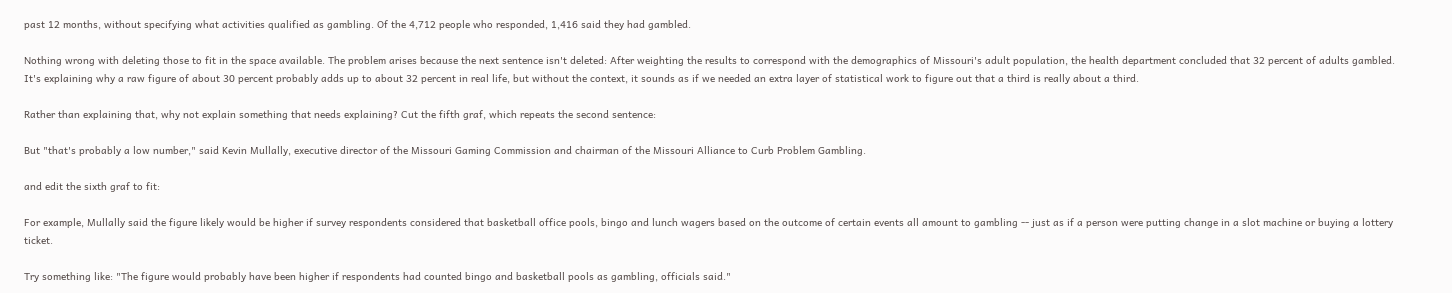past 12 months, without specifying what activities qualified as gambling. Of the 4,712 people who responded, 1,416 said they had gambled.

Nothing wrong with deleting those to fit in the space available. The problem arises because the next sentence isn't deleted: After weighting the results to correspond with the demographics of Missouri's adult population, the health department concluded that 32 percent of adults gambled. It's explaining why a raw figure of about 30 percent probably adds up to about 32 percent in real life, but without the context, it sounds as if we needed an extra layer of statistical work to figure out that a third is really about a third.

Rather than explaining that, why not explain something that needs explaining? Cut the fifth graf, which repeats the second sentence:

But "that's probably a low number," said Kevin Mullally, executive director of the Missouri Gaming Commission and chairman of the Missouri Alliance to Curb Problem Gambling.

and edit the sixth graf to fit:

For example, Mullally said the figure likely would be higher if survey respondents considered that basketball office pools, bingo and lunch wagers based on the outcome of certain events all amount to gambling -- just as if a person were putting change in a slot machine or buying a lottery ticket.

Try something like: "The figure would probably have been higher if respondents had counted bingo and basketball pools as gambling, officials said."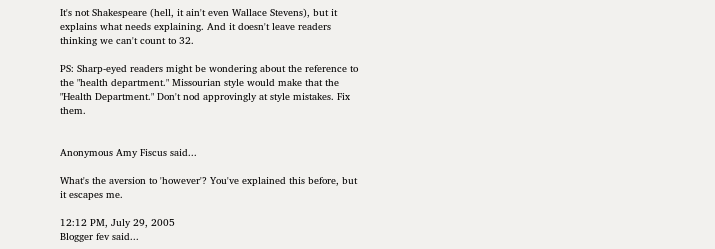It's not Shakespeare (hell, it ain't even Wallace Stevens), but it explains what needs explaining. And it doesn't leave readers thinking we can't count to 32.

PS: Sharp-eyed readers might be wondering about the reference to the "health department." Missourian style would make that the "Health Department." Don't nod approvingly at style mistakes. Fix them.


Anonymous Amy Fiscus said...

What's the aversion to 'however'? You've explained this before, but it escapes me.

12:12 PM, July 29, 2005
Blogger fev said...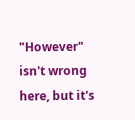"However" isn't wrong here, but it's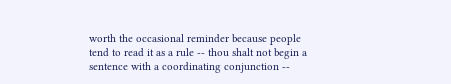worth the occasional reminder because people tend to read it as a rule -- thou shalt not begin a sentence with a coordinating conjunction --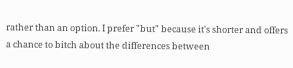rather than an option. I prefer "but" because it's shorter and offers a chance to bitch about the differences between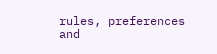rules, preferences and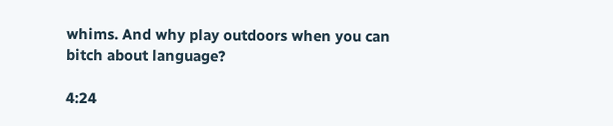whims. And why play outdoors when you can bitch about language?

4:24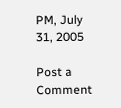PM, July 31, 2005

Post a Comment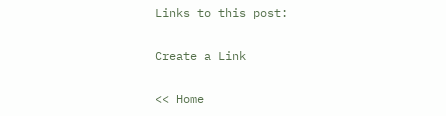Links to this post:

Create a Link

<< Home